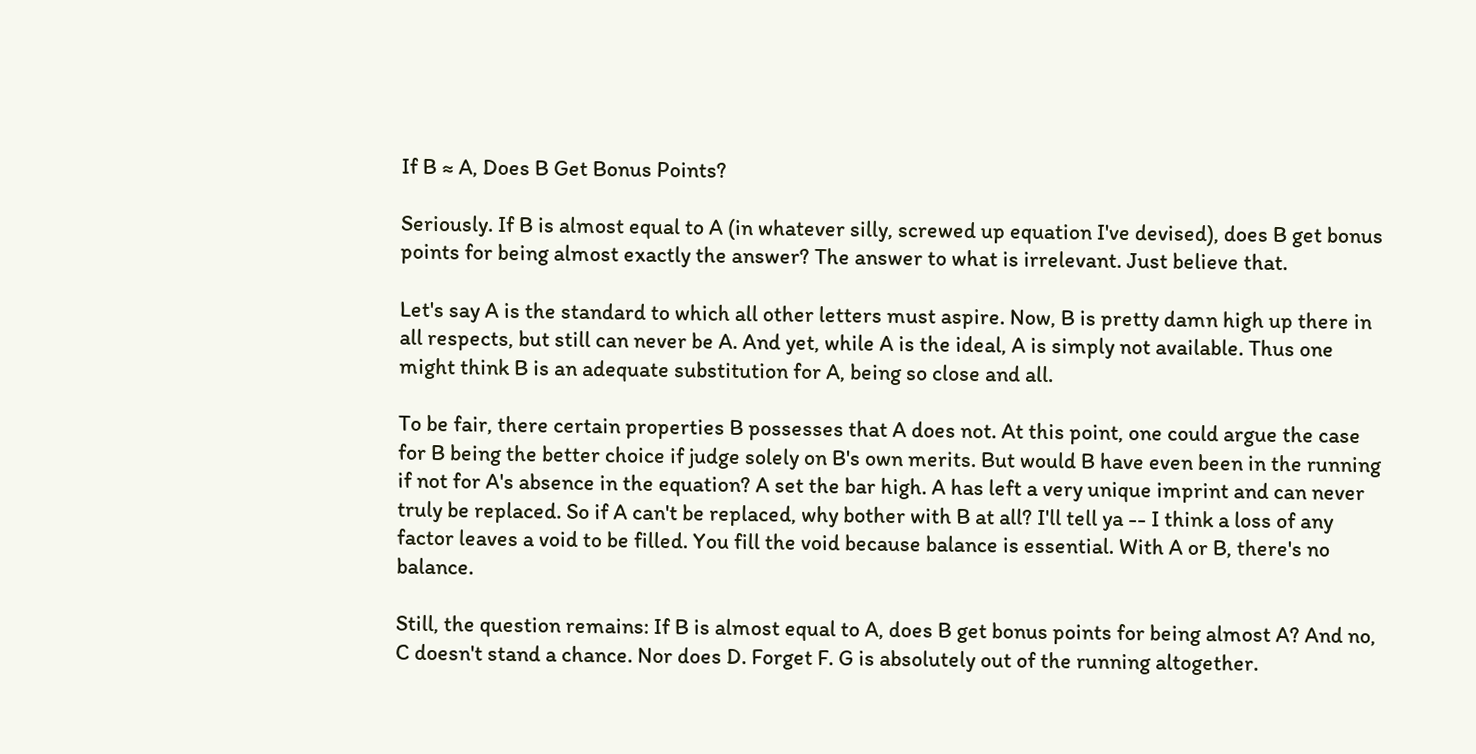If B ≈ A, Does B Get Bonus Points?

Seriously. If B is almost equal to A (in whatever silly, screwed up equation I've devised), does B get bonus points for being almost exactly the answer? The answer to what is irrelevant. Just believe that.

Let's say A is the standard to which all other letters must aspire. Now, B is pretty damn high up there in all respects, but still can never be A. And yet, while A is the ideal, A is simply not available. Thus one might think B is an adequate substitution for A, being so close and all.

To be fair, there certain properties B possesses that A does not. At this point, one could argue the case for B being the better choice if judge solely on B's own merits. But would B have even been in the running if not for A's absence in the equation? A set the bar high. A has left a very unique imprint and can never truly be replaced. So if A can't be replaced, why bother with B at all? I'll tell ya -- I think a loss of any factor leaves a void to be filled. You fill the void because balance is essential. With A or B, there's no balance.

Still, the question remains: If B is almost equal to A, does B get bonus points for being almost A? And no, C doesn't stand a chance. Nor does D. Forget F. G is absolutely out of the running altogether.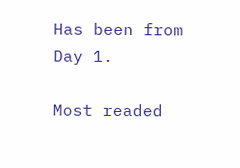Has been from Day 1.

Most readed